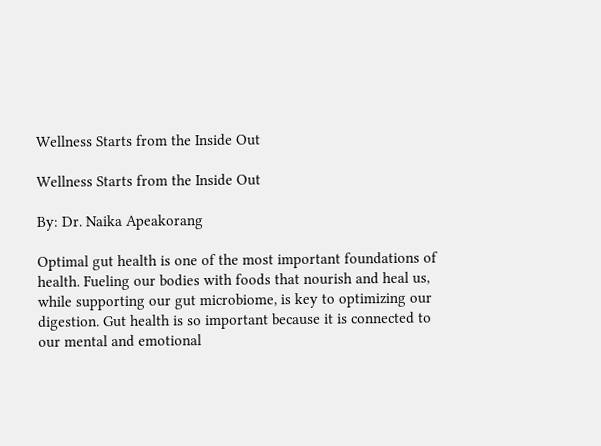Wellness Starts from the Inside Out

Wellness Starts from the Inside Out

By: Dr. Naika Apeakorang

Optimal gut health is one of the most important foundations of health. Fueling our bodies with foods that nourish and heal us, while supporting our gut microbiome, is key to optimizing our digestion. Gut health is so important because it is connected to our mental and emotional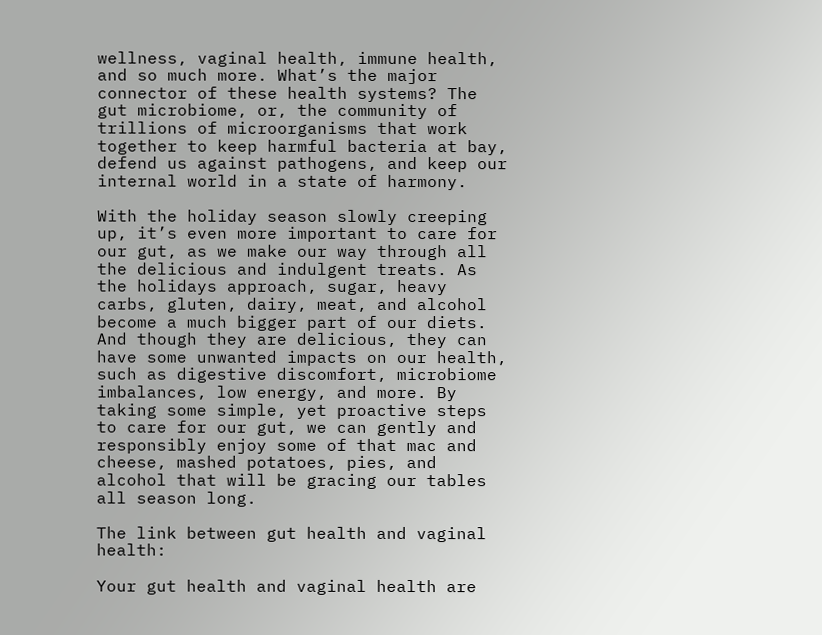wellness, vaginal health, immune health, and so much more. What’s the major connector of these health systems? The gut microbiome, or, the community of trillions of microorganisms that work together to keep harmful bacteria at bay, defend us against pathogens, and keep our internal world in a state of harmony.

With the holiday season slowly creeping up, it’s even more important to care for our gut, as we make our way through all the delicious and indulgent treats. As the holidays approach, sugar, heavy carbs, gluten, dairy, meat, and alcohol become a much bigger part of our diets. And though they are delicious, they can have some unwanted impacts on our health, such as digestive discomfort, microbiome imbalances, low energy, and more. By taking some simple, yet proactive steps to care for our gut, we can gently and responsibly enjoy some of that mac and cheese, mashed potatoes, pies, and alcohol that will be gracing our tables all season long.

The link between gut health and vaginal health:

Your gut health and vaginal health are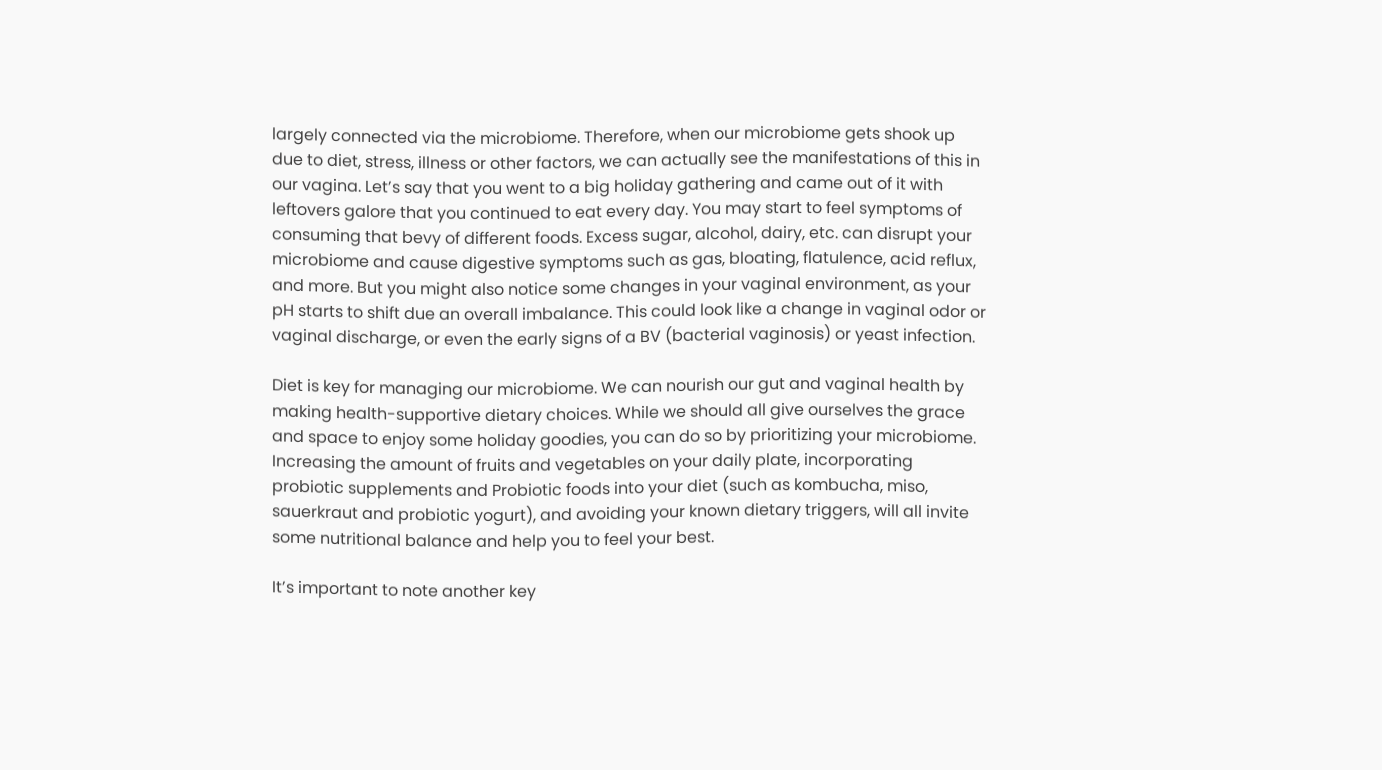largely connected via the microbiome. Therefore, when our microbiome gets shook up due to diet, stress, illness or other factors, we can actually see the manifestations of this in our vagina. Let’s say that you went to a big holiday gathering and came out of it with leftovers galore that you continued to eat every day. You may start to feel symptoms of consuming that bevy of different foods. Excess sugar, alcohol, dairy, etc. can disrupt your microbiome and cause digestive symptoms such as gas, bloating, flatulence, acid reflux, and more. But you might also notice some changes in your vaginal environment, as your pH starts to shift due an overall imbalance. This could look like a change in vaginal odor or vaginal discharge, or even the early signs of a BV (bacterial vaginosis) or yeast infection.

Diet is key for managing our microbiome. We can nourish our gut and vaginal health by making health-supportive dietary choices. While we should all give ourselves the grace and space to enjoy some holiday goodies, you can do so by prioritizing your microbiome. Increasing the amount of fruits and vegetables on your daily plate, incorporating probiotic supplements and Probiotic foods into your diet (such as kombucha, miso, sauerkraut and probiotic yogurt), and avoiding your known dietary triggers, will all invite some nutritional balance and help you to feel your best.

It’s important to note another key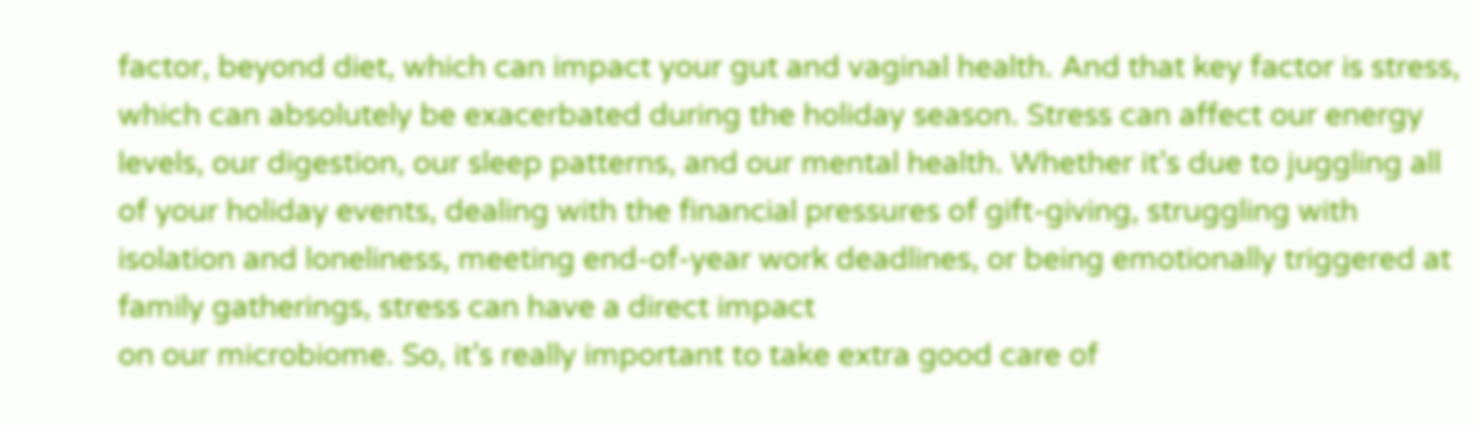factor, beyond diet, which can impact your gut and vaginal health. And that key factor is stress, which can absolutely be exacerbated during the holiday season. Stress can affect our energy levels, our digestion, our sleep patterns, and our mental health. Whether it’s due to juggling all of your holiday events, dealing with the financial pressures of gift-giving, struggling with isolation and loneliness, meeting end-of-year work deadlines, or being emotionally triggered at family gatherings, stress can have a direct impact
on our microbiome. So, it’s really important to take extra good care of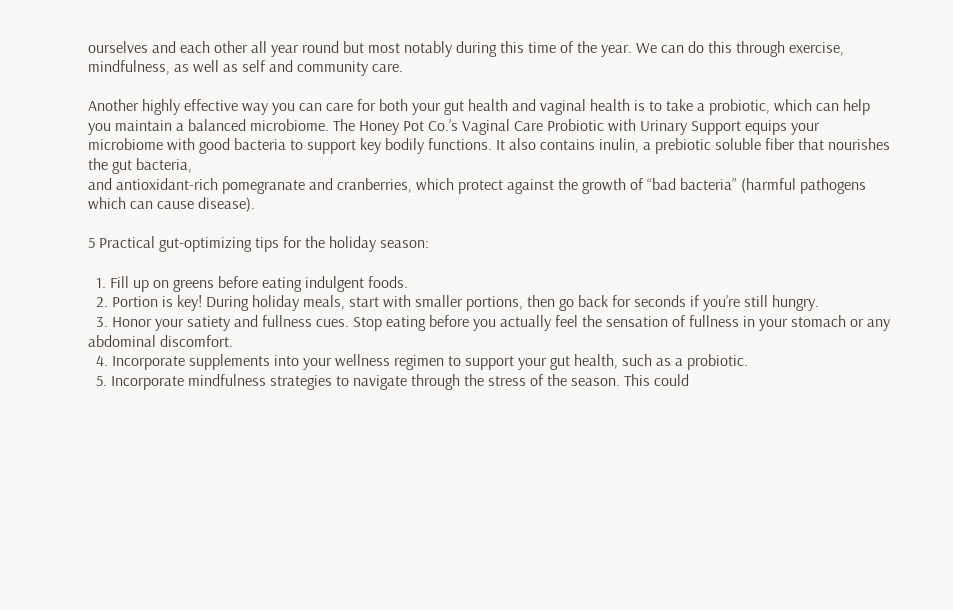ourselves and each other all year round but most notably during this time of the year. We can do this through exercise, mindfulness, as well as self and community care.

Another highly effective way you can care for both your gut health and vaginal health is to take a probiotic, which can help you maintain a balanced microbiome. The Honey Pot Co.’s Vaginal Care Probiotic with Urinary Support equips your microbiome with good bacteria to support key bodily functions. It also contains inulin, a prebiotic soluble fiber that nourishes the gut bacteria,
and antioxidant-rich pomegranate and cranberries, which protect against the growth of “bad bacteria” (harmful pathogens which can cause disease).

5 Practical gut-optimizing tips for the holiday season:

  1. Fill up on greens before eating indulgent foods.
  2. Portion is key! During holiday meals, start with smaller portions, then go back for seconds if you’re still hungry.
  3. Honor your satiety and fullness cues. Stop eating before you actually feel the sensation of fullness in your stomach or any abdominal discomfort.
  4. Incorporate supplements into your wellness regimen to support your gut health, such as a probiotic.
  5. Incorporate mindfulness strategies to navigate through the stress of the season. This could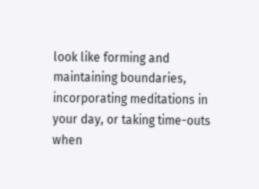look like forming and maintaining boundaries, incorporating meditations in your day, or taking time-outs when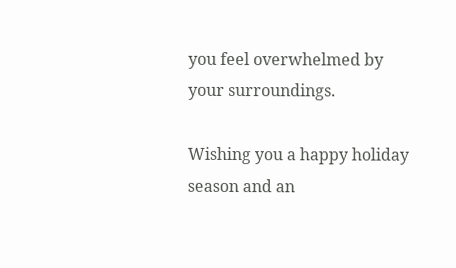you feel overwhelmed by your surroundings.

Wishing you a happy holiday season and an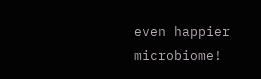even happier microbiome!